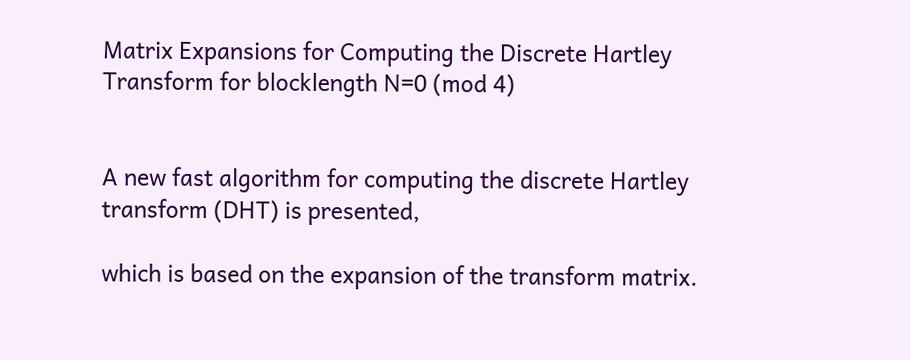Matrix Expansions for Computing the Discrete Hartley Transform for blocklength N=0 (mod 4)


A new fast algorithm for computing the discrete Hartley transform (DHT) is presented,

which is based on the expansion of the transform matrix.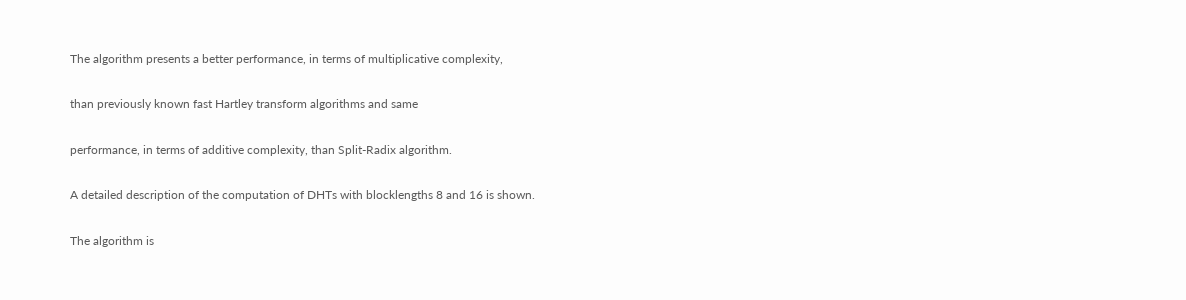The algorithm presents a better performance, in terms of multiplicative complexity,

than previously known fast Hartley transform algorithms and same

performance, in terms of additive complexity, than Split-Radix algorithm.

A detailed description of the computation of DHTs with blocklengths 8 and 16 is shown.

The algorithm is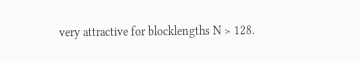very attractive for blocklengths N > 128.